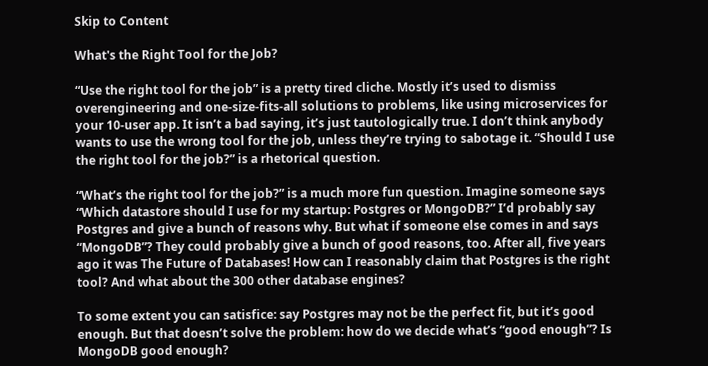Skip to Content

What's the Right Tool for the Job?

“Use the right tool for the job” is a pretty tired cliche. Mostly it’s used to dismiss overengineering and one-size-fits-all solutions to problems, like using microservices for your 10-user app. It isn’t a bad saying, it’s just tautologically true. I don’t think anybody wants to use the wrong tool for the job, unless they’re trying to sabotage it. “Should I use the right tool for the job?” is a rhetorical question.

“What’s the right tool for the job?” is a much more fun question. Imagine someone says “Which datastore should I use for my startup: Postgres or MongoDB?” I’d probably say Postgres and give a bunch of reasons why. But what if someone else comes in and says “MongoDB”? They could probably give a bunch of good reasons, too. After all, five years ago it was The Future of Databases! How can I reasonably claim that Postgres is the right tool? And what about the 300 other database engines?

To some extent you can satisfice: say Postgres may not be the perfect fit, but it’s good enough. But that doesn’t solve the problem: how do we decide what’s “good enough”? Is MongoDB good enough?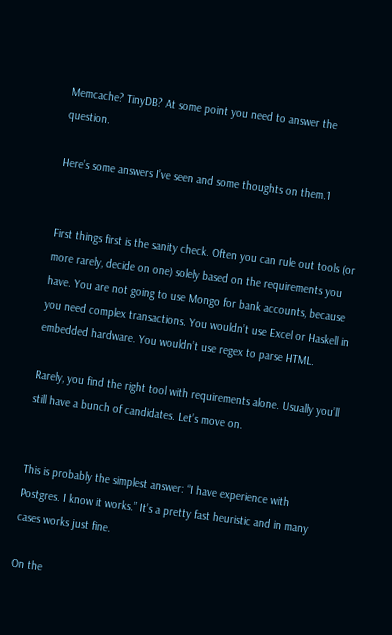Memcache? TinyDB? At some point you need to answer the question.

Here’s some answers I’ve seen and some thoughts on them.1


First things first is the sanity check. Often you can rule out tools (or more rarely, decide on one) solely based on the requirements you have. You are not going to use Mongo for bank accounts, because you need complex transactions. You wouldn’t use Excel or Haskell in embedded hardware. You wouldn’t use regex to parse HTML.

Rarely, you find the right tool with requirements alone. Usually you’ll still have a bunch of candidates. Let’s move on.


This is probably the simplest answer: “I have experience with Postgres. I know it works.” It’s a pretty fast heuristic and in many cases works just fine.

On the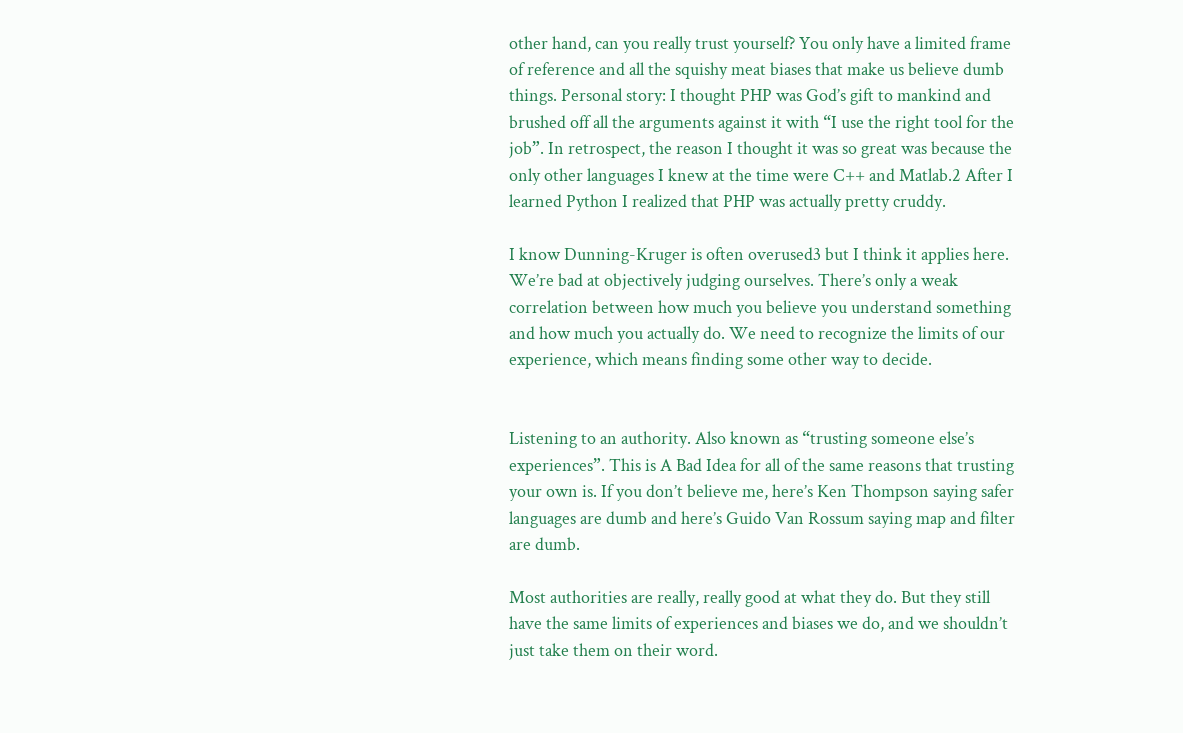other hand, can you really trust yourself? You only have a limited frame of reference and all the squishy meat biases that make us believe dumb things. Personal story: I thought PHP was God’s gift to mankind and brushed off all the arguments against it with “I use the right tool for the job”. In retrospect, the reason I thought it was so great was because the only other languages I knew at the time were C++ and Matlab.2 After I learned Python I realized that PHP was actually pretty cruddy.

I know Dunning-Kruger is often overused3 but I think it applies here. We’re bad at objectively judging ourselves. There’s only a weak correlation between how much you believe you understand something and how much you actually do. We need to recognize the limits of our experience, which means finding some other way to decide.


Listening to an authority. Also known as “trusting someone else’s experiences”. This is A Bad Idea for all of the same reasons that trusting your own is. If you don’t believe me, here’s Ken Thompson saying safer languages are dumb and here’s Guido Van Rossum saying map and filter are dumb.

Most authorities are really, really good at what they do. But they still have the same limits of experiences and biases we do, and we shouldn’t just take them on their word.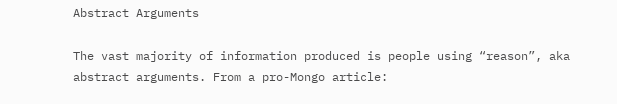Abstract Arguments

The vast majority of information produced is people using “reason”, aka abstract arguments. From a pro-Mongo article: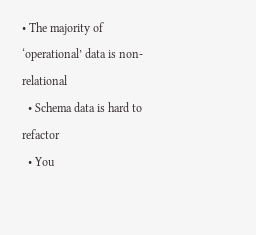• The majority of ‘operational’ data is non-relational
  • Schema data is hard to refactor
  • You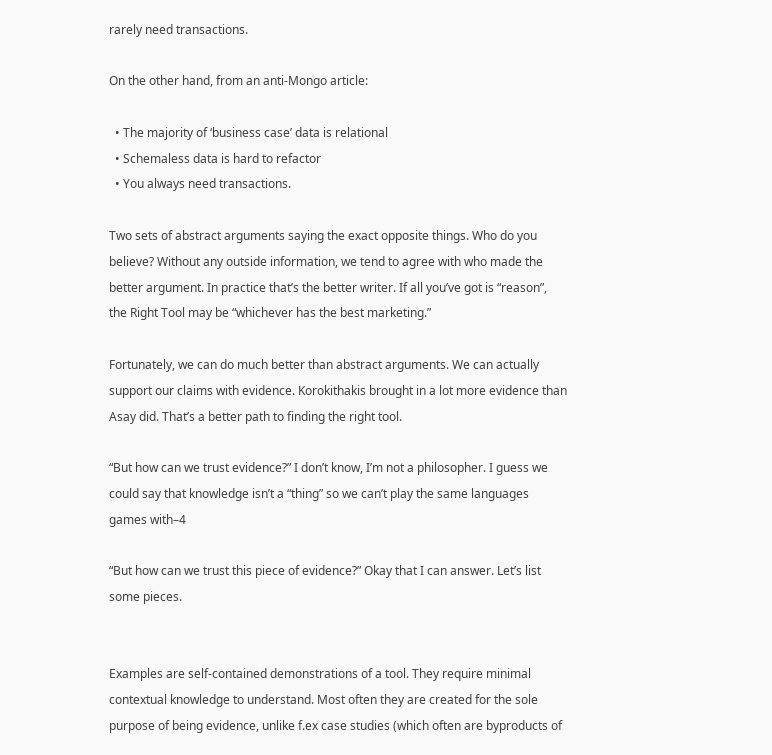rarely need transactions.

On the other hand, from an anti-Mongo article:

  • The majority of ‘business case’ data is relational
  • Schemaless data is hard to refactor
  • You always need transactions.

Two sets of abstract arguments saying the exact opposite things. Who do you believe? Without any outside information, we tend to agree with who made the better argument. In practice that’s the better writer. If all you’ve got is “reason”, the Right Tool may be “whichever has the best marketing.”

Fortunately, we can do much better than abstract arguments. We can actually support our claims with evidence. Korokithakis brought in a lot more evidence than Asay did. That’s a better path to finding the right tool.

“But how can we trust evidence?” I don’t know, I’m not a philosopher. I guess we could say that knowledge isn’t a “thing” so we can’t play the same languages games with–4

“But how can we trust this piece of evidence?” Okay that I can answer. Let’s list some pieces.


Examples are self-contained demonstrations of a tool. They require minimal contextual knowledge to understand. Most often they are created for the sole purpose of being evidence, unlike f.ex case studies (which often are byproducts of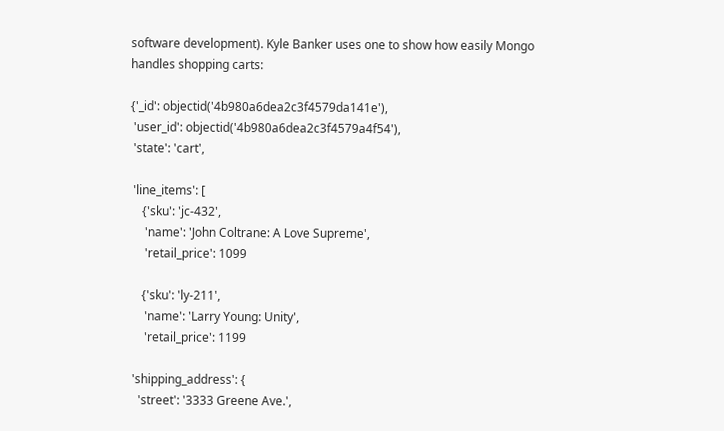software development). Kyle Banker uses one to show how easily Mongo handles shopping carts:

{'_id': objectid('4b980a6dea2c3f4579da141e'),
 'user_id': objectid('4b980a6dea2c3f4579a4f54'),
 'state': 'cart',

 'line_items': [
    {'sku': 'jc-432',
     'name': 'John Coltrane: A Love Supreme',
     'retail_price': 1099

    {'sku': 'ly-211',
     'name': 'Larry Young: Unity',
     'retail_price': 1199

 'shipping_address': {
   'street': '3333 Greene Ave.',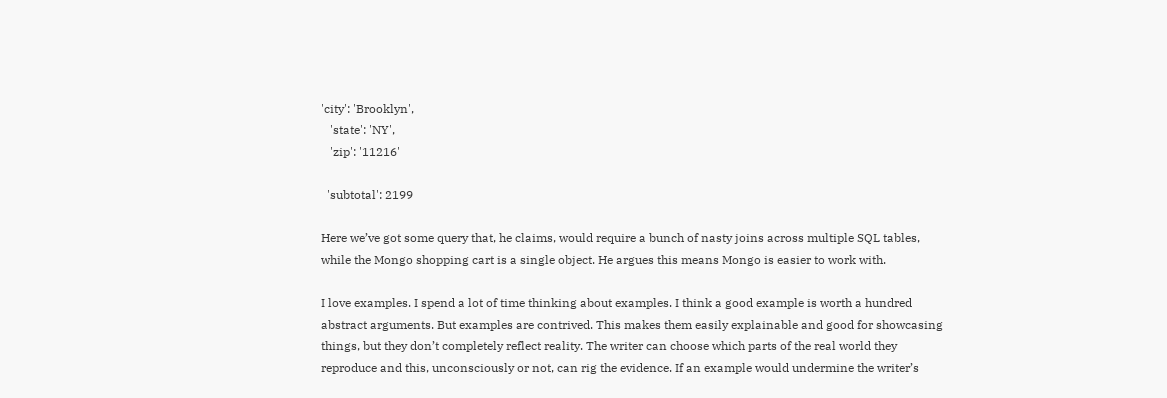'city': 'Brooklyn',
   'state': 'NY',
   'zip': '11216'

  'subtotal': 2199

Here we’ve got some query that, he claims, would require a bunch of nasty joins across multiple SQL tables, while the Mongo shopping cart is a single object. He argues this means Mongo is easier to work with.

I love examples. I spend a lot of time thinking about examples. I think a good example is worth a hundred abstract arguments. But examples are contrived. This makes them easily explainable and good for showcasing things, but they don’t completely reflect reality. The writer can choose which parts of the real world they reproduce and this, unconsciously or not, can rig the evidence. If an example would undermine the writer’s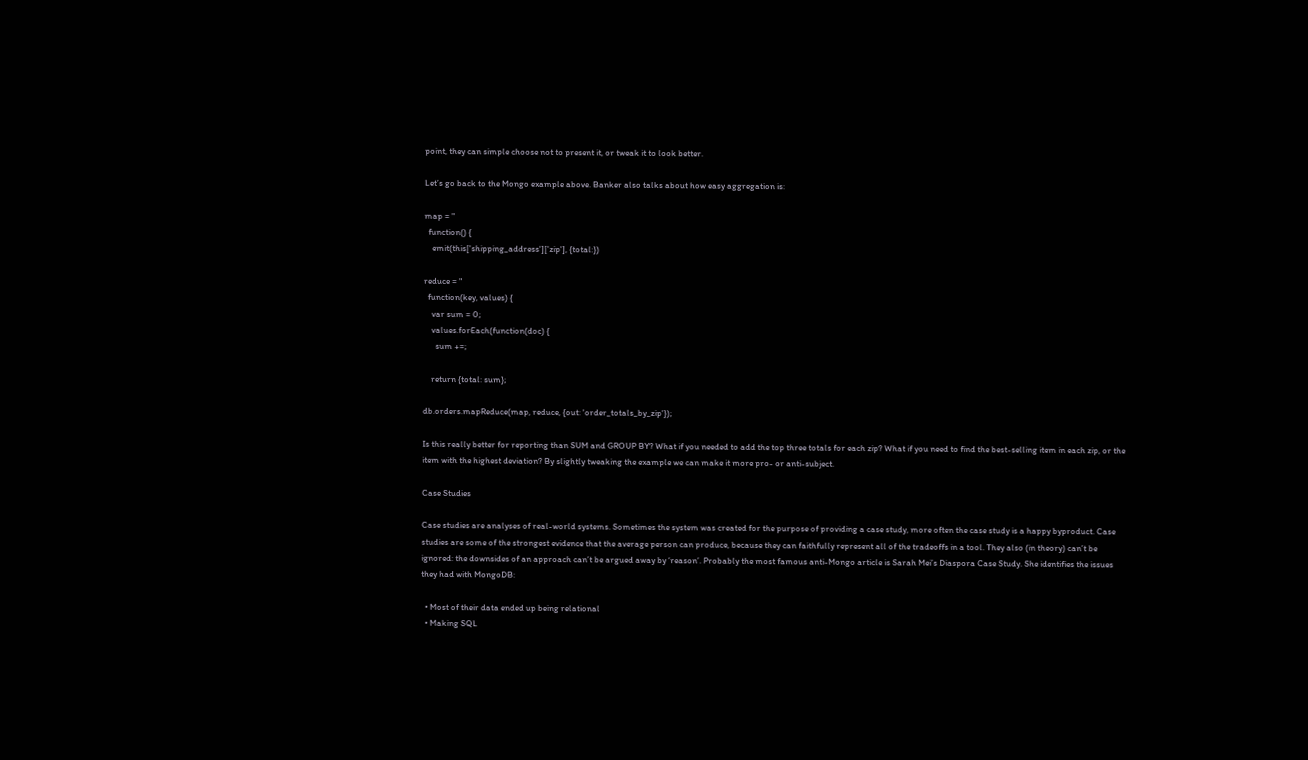point, they can simple choose not to present it, or tweak it to look better.

Let’s go back to the Mongo example above. Banker also talks about how easy aggregation is:

map = "
  function() {
    emit(this['shipping_address']['zip'], {total:})

reduce = "
  function(key, values) {
    var sum = 0;
    values.forEach(function(doc) {
      sum +=;

    return {total: sum};

db.orders.mapReduce(map, reduce, {out: 'order_totals_by_zip'});

Is this really better for reporting than SUM and GROUP BY? What if you needed to add the top three totals for each zip? What if you need to find the best-selling item in each zip, or the item with the highest deviation? By slightly tweaking the example we can make it more pro- or anti-subject.

Case Studies

Case studies are analyses of real-world systems. Sometimes the system was created for the purpose of providing a case study, more often the case study is a happy byproduct. Case studies are some of the strongest evidence that the average person can produce, because they can faithfully represent all of the tradeoffs in a tool. They also (in theory) can’t be ignored: the downsides of an approach can’t be argued away by ‘reason’. Probably the most famous anti-Mongo article is Sarah Mei’s Diaspora Case Study. She identifies the issues they had with MongoDB:

  • Most of their data ended up being relational
  • Making SQL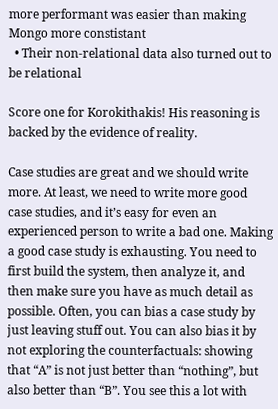more performant was easier than making Mongo more constistant
  • Their non-relational data also turned out to be relational

Score one for Korokithakis! His reasoning is backed by the evidence of reality.

Case studies are great and we should write more. At least, we need to write more good case studies, and it’s easy for even an experienced person to write a bad one. Making a good case study is exhausting. You need to first build the system, then analyze it, and then make sure you have as much detail as possible. Often, you can bias a case study by just leaving stuff out. You can also bias it by not exploring the counterfactuals: showing that “A” is not just better than “nothing”, but also better than “B”. You see this a lot with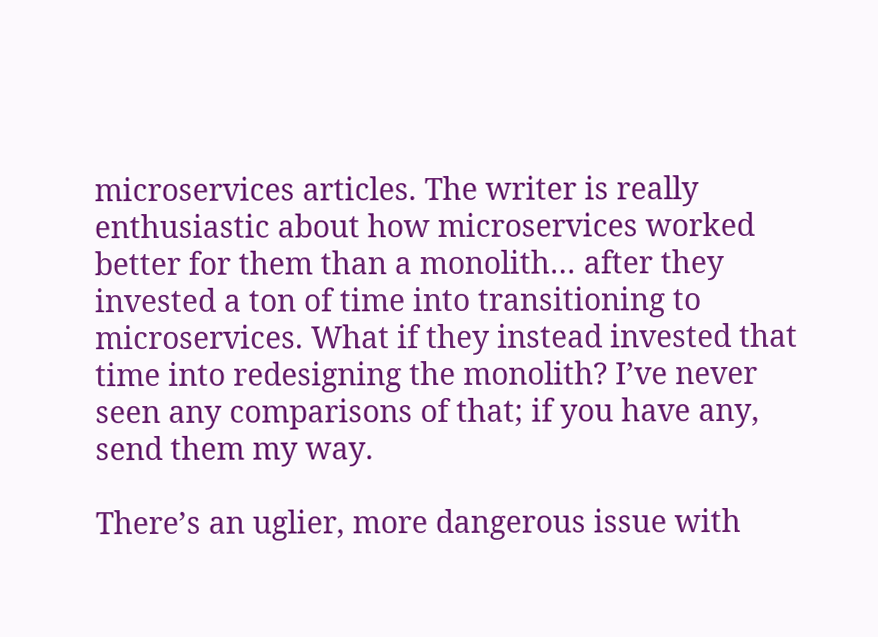microservices articles. The writer is really enthusiastic about how microservices worked better for them than a monolith… after they invested a ton of time into transitioning to microservices. What if they instead invested that time into redesigning the monolith? I’ve never seen any comparisons of that; if you have any, send them my way.

There’s an uglier, more dangerous issue with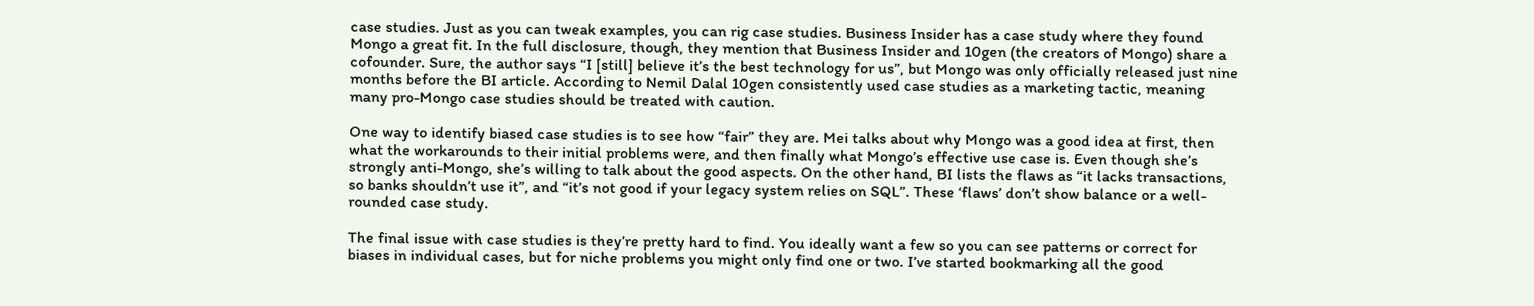case studies. Just as you can tweak examples, you can rig case studies. Business Insider has a case study where they found Mongo a great fit. In the full disclosure, though, they mention that Business Insider and 10gen (the creators of Mongo) share a cofounder. Sure, the author says “I [still] believe it’s the best technology for us”, but Mongo was only officially released just nine months before the BI article. According to Nemil Dalal 10gen consistently used case studies as a marketing tactic, meaning many pro-Mongo case studies should be treated with caution.

One way to identify biased case studies is to see how “fair” they are. Mei talks about why Mongo was a good idea at first, then what the workarounds to their initial problems were, and then finally what Mongo’s effective use case is. Even though she’s strongly anti-Mongo, she’s willing to talk about the good aspects. On the other hand, BI lists the flaws as “it lacks transactions, so banks shouldn’t use it”, and “it’s not good if your legacy system relies on SQL”. These ‘flaws’ don’t show balance or a well-rounded case study.

The final issue with case studies is they’re pretty hard to find. You ideally want a few so you can see patterns or correct for biases in individual cases, but for niche problems you might only find one or two. I’ve started bookmarking all the good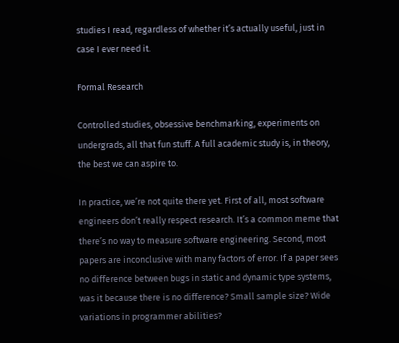studies I read, regardless of whether it’s actually useful, just in case I ever need it.

Formal Research

Controlled studies, obsessive benchmarking, experiments on undergrads, all that fun stuff. A full academic study is, in theory, the best we can aspire to.

In practice, we’re not quite there yet. First of all, most software engineers don’t really respect research. It’s a common meme that there’s no way to measure software engineering. Second, most papers are inconclusive with many factors of error. If a paper sees no difference between bugs in static and dynamic type systems, was it because there is no difference? Small sample size? Wide variations in programmer abilities?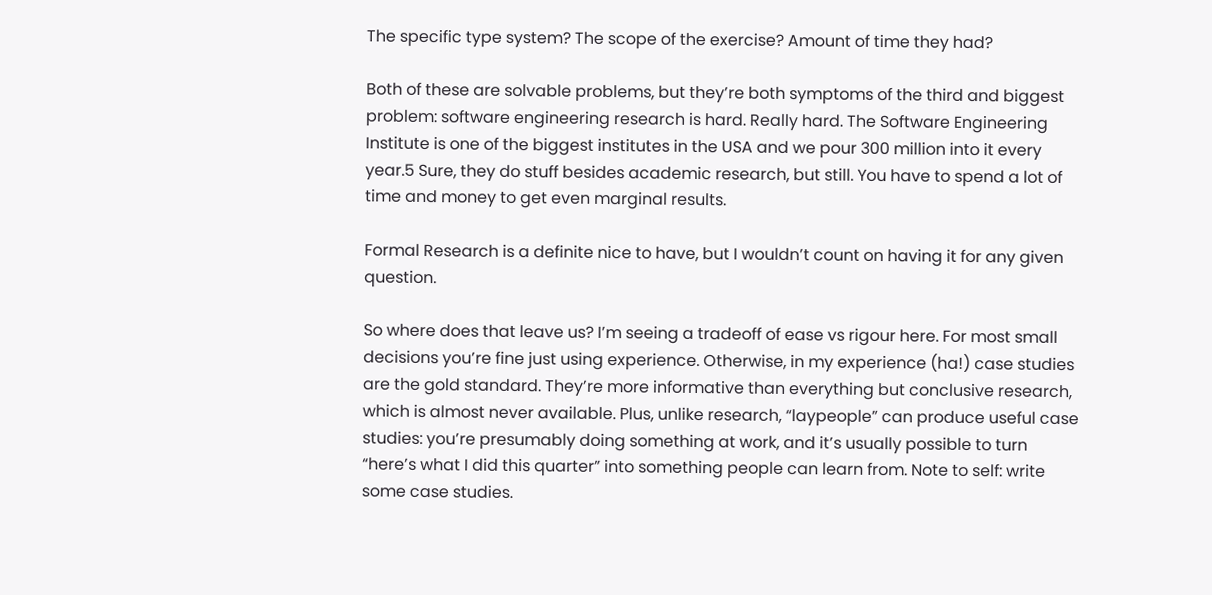The specific type system? The scope of the exercise? Amount of time they had?

Both of these are solvable problems, but they’re both symptoms of the third and biggest problem: software engineering research is hard. Really hard. The Software Engineering Institute is one of the biggest institutes in the USA and we pour 300 million into it every year.5 Sure, they do stuff besides academic research, but still. You have to spend a lot of time and money to get even marginal results.

Formal Research is a definite nice to have, but I wouldn’t count on having it for any given question.

So where does that leave us? I’m seeing a tradeoff of ease vs rigour here. For most small decisions you’re fine just using experience. Otherwise, in my experience (ha!) case studies are the gold standard. They’re more informative than everything but conclusive research, which is almost never available. Plus, unlike research, “laypeople” can produce useful case studies: you’re presumably doing something at work, and it’s usually possible to turn “here’s what I did this quarter” into something people can learn from. Note to self: write some case studies.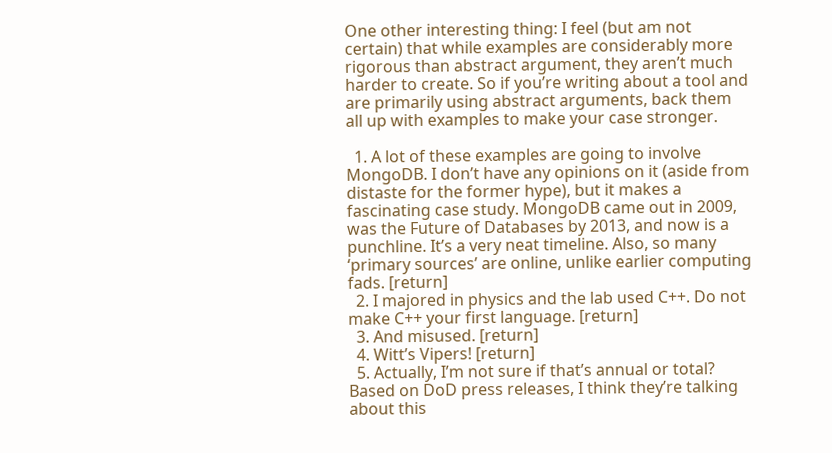One other interesting thing: I feel (but am not certain) that while examples are considerably more rigorous than abstract argument, they aren’t much harder to create. So if you’re writing about a tool and are primarily using abstract arguments, back them all up with examples to make your case stronger.

  1. A lot of these examples are going to involve MongoDB. I don’t have any opinions on it (aside from distaste for the former hype), but it makes a fascinating case study. MongoDB came out in 2009, was the Future of Databases by 2013, and now is a punchline. It’s a very neat timeline. Also, so many ‘primary sources’ are online, unlike earlier computing fads. [return]
  2. I majored in physics and the lab used C++. Do not make C++ your first language. [return]
  3. And misused. [return]
  4. Witt’s Vipers! [return]
  5. Actually, I’m not sure if that’s annual or total? Based on DoD press releases, I think they’re talking about this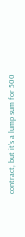contract, but it’s a lump sum for 500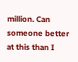million. Can someone better at this than I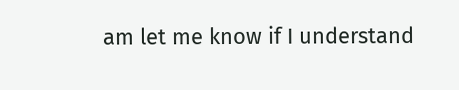am let me know if I understand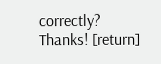correctly? Thanks! [return]